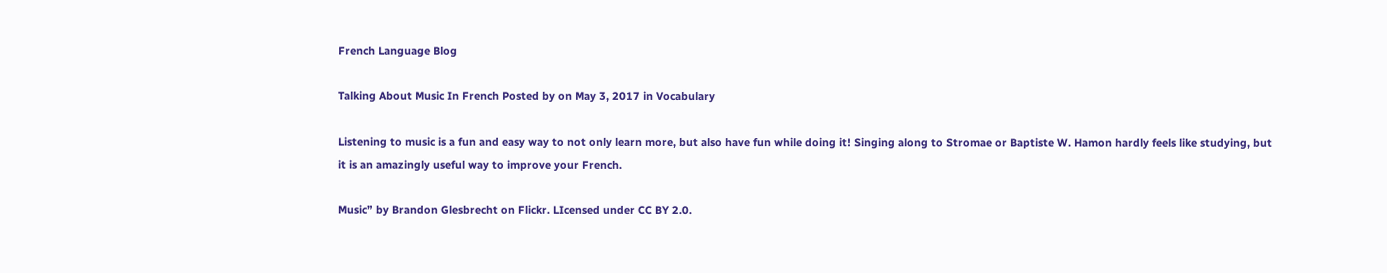French Language Blog

Talking About Music In French Posted by on May 3, 2017 in Vocabulary

Listening to music is a fun and easy way to not only learn more, but also have fun while doing it! Singing along to Stromae or Baptiste W. Hamon hardly feels like studying, but it is an amazingly useful way to improve your French.

Music” by Brandon Glesbrecht on Flickr. LIcensed under CC BY 2.0.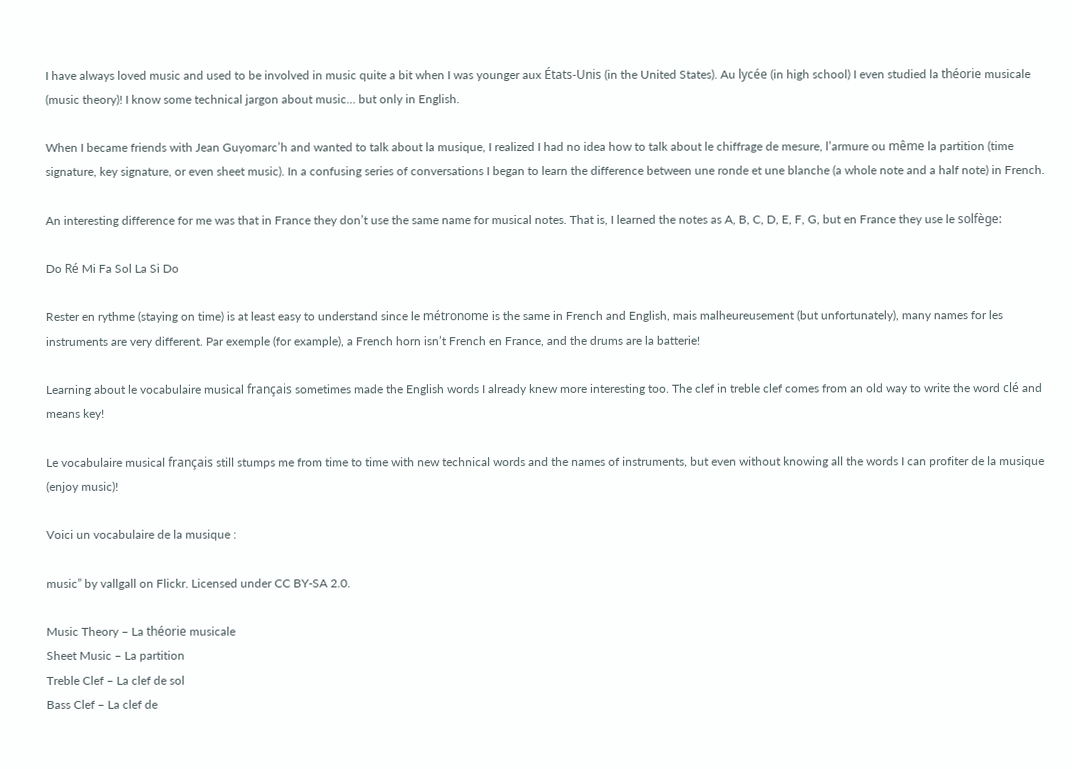I have always loved music and used to be involved in music quite a bit when I was younger aux États-Unis (in the United States). Au lycée (in high school) I even studied la théorie musicale (music theory)! I know some technical jargon about music… but only in English.

When I became friends with Jean Guyomarc’h and wanted to talk about la musique, I realized I had no idea how to talk about le chiffrage de mesure, l’armure ou même la partition (time signature, key signature, or even sheet music). In a confusing series of conversations I began to learn the difference between une ronde et une blanche (a whole note and a half note) in French.

An interesting difference for me was that in France they don’t use the same name for musical notes. That is, I learned the notes as A, B, C, D, E, F, G, but en France they use le solfège:

Do Ré Mi Fa Sol La Si Do

Rester en rythme (staying on time) is at least easy to understand since le métronome is the same in French and English, mais malheureusement (but unfortunately), many names for les instruments are very different. Par exemple (for example), a French horn isn’t French en France, and the drums are la batterie!

Learning about le vocabulaire musical français sometimes made the English words I already knew more interesting too. The clef in treble clef comes from an old way to write the word clé and means key!

Le vocabulaire musical français still stumps me from time to time with new technical words and the names of instruments, but even without knowing all the words I can profiter de la musique (enjoy music)!

Voici un vocabulaire de la musique :

music” by vallgall on Flickr. Licensed under CC BY-SA 2.0.

Music Theory – La théorie musicale
Sheet Music – La partition
Treble Clef – La clef de sol
Bass Clef – La clef de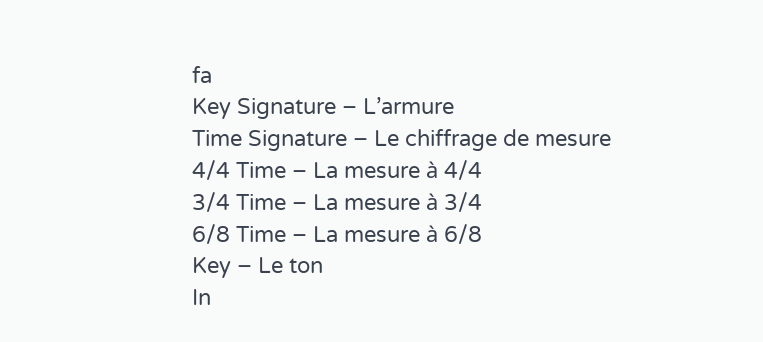fa
Key Signature – L’armure
Time Signature – Le chiffrage de mesure
4/4 Time – La mesure à 4/4
3/4 Time – La mesure à 3/4
6/8 Time – La mesure à 6/8
Key – Le ton
In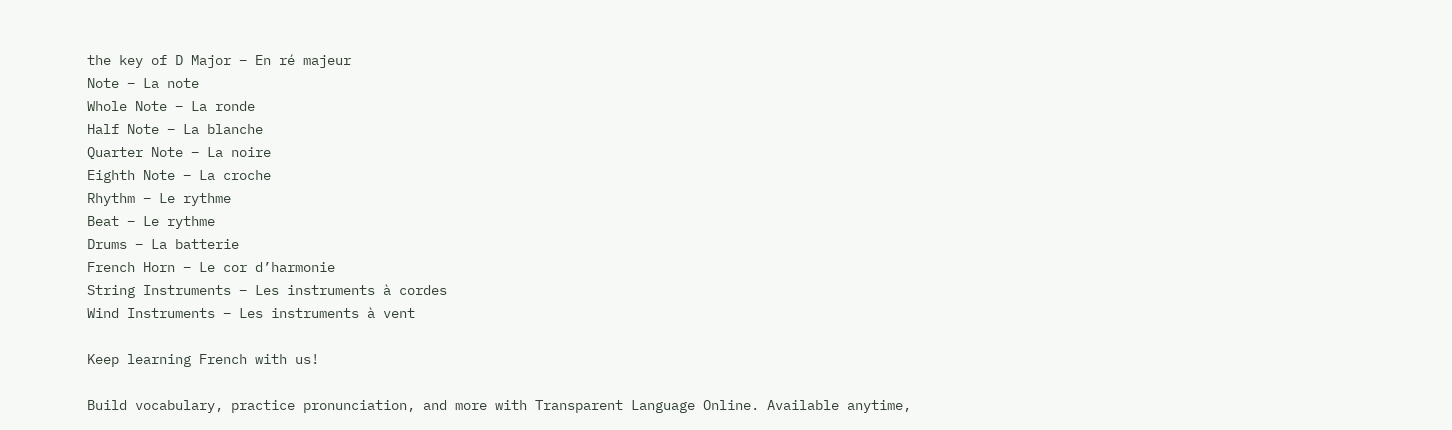the key of D Major – En ré majeur
Note – La note
Whole Note – La ronde
Half Note – La blanche
Quarter Note – La noire
Eighth Note – La croche
Rhythm – Le rythme
Beat – Le rythme
Drums – La batterie
French Horn – Le cor d’harmonie
String Instruments – Les instruments à cordes
Wind Instruments – Les instruments à vent

Keep learning French with us!

Build vocabulary, practice pronunciation, and more with Transparent Language Online. Available anytime,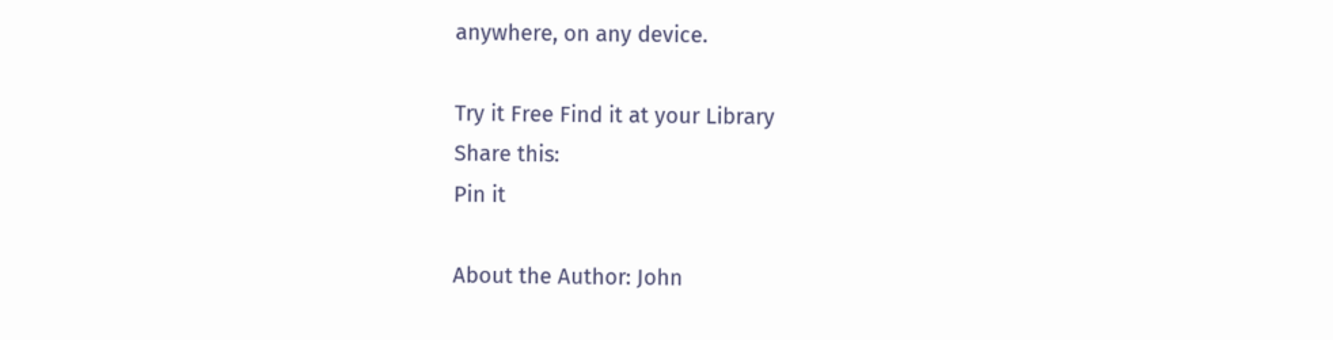anywhere, on any device.

Try it Free Find it at your Library
Share this:
Pin it

About the Author: John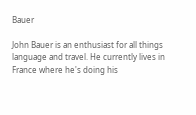Bauer

John Bauer is an enthusiast for all things language and travel. He currently lives in France where he's doing his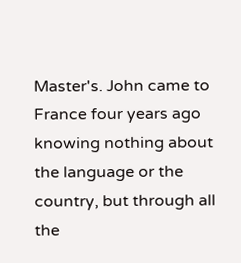Master's. John came to France four years ago knowing nothing about the language or the country, but through all the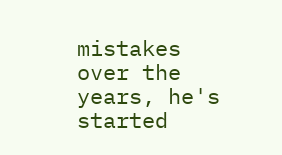mistakes over the years, he's started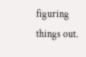figuring things out.